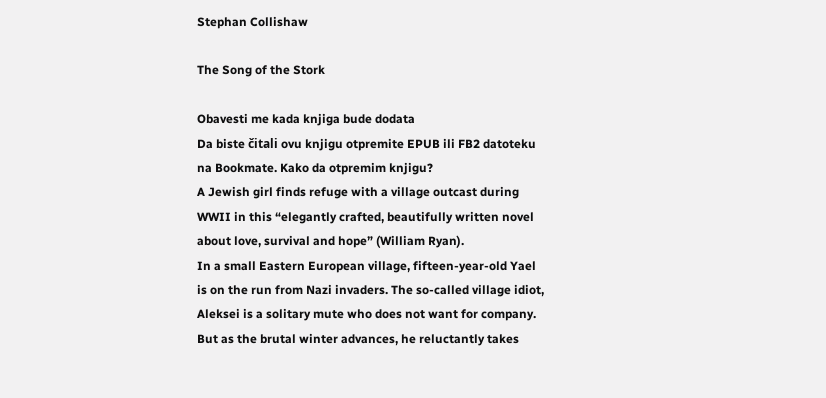Stephan Collishaw

The Song of the Stork

Obavesti me kada knjiga bude dodata
Da biste čitali ovu knjigu otpremite EPUB ili FB2 datoteku na Bookmate. Kako da otpremim knjigu?
A Jewish girl finds refuge with a village outcast during WWII in this “elegantly crafted, beautifully written novel about love, survival and hope” (William Ryan).
In a small Eastern European village, fifteen-year-old Yael is on the run from Nazi invaders. The so-called village idiot, Aleksei is a solitary mute who does not want for company. But as the brutal winter advances, he reluctantly takes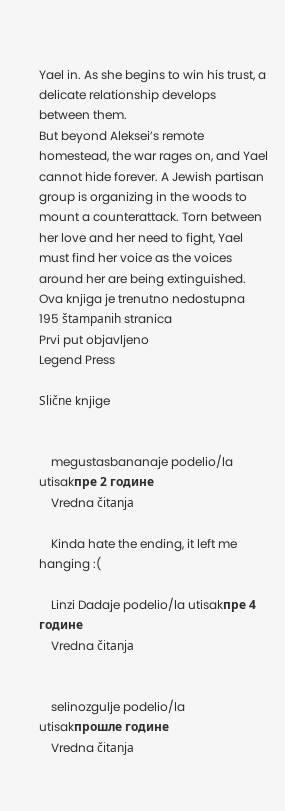Yael in. As she begins to win his trust, a delicate relationship develops between them.
But beyond Aleksei’s remote homestead, the war rages on, and Yael cannot hide forever. A Jewish partisan group is organizing in the woods to mount a counterattack. Torn between her love and her need to fight, Yael must find her voice as the voices around her are being extinguished.
Ova knjiga je trenutno nedostupna
195 štampanih stranica
Prvi put objavljeno
Legend Press

Slične knjige


    megustasbananaje podelio/la utisakпре 2 године
    Vredna čitanja

    Kinda hate the ending, it left me hanging :(

    Linzi Dadaje podelio/la utisakпре 4 године
    Vredna čitanja


    selinozgulje podelio/la utisakпрошле године
    Vredna čitanja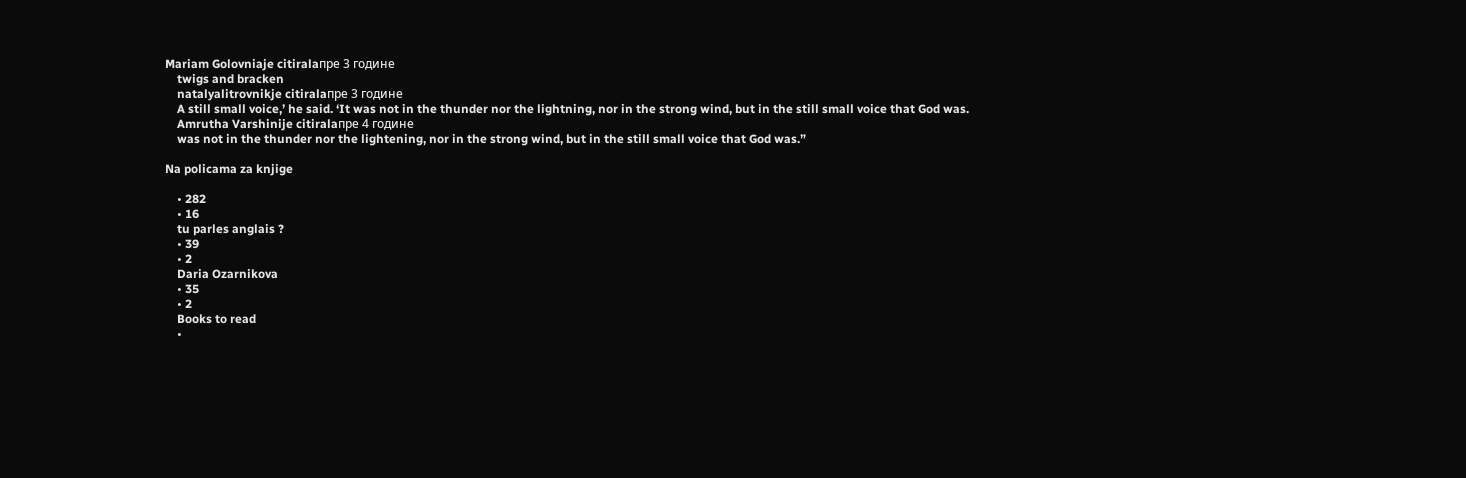Mariam Golovniaje citiralaпре 3 године
    twigs and bracken
    natalyalitrovnikje citiralaпре 3 године
    A still small voice,’ he said. ‘It was not in the thunder nor the lightning, nor in the strong wind, but in the still small voice that God was.
    Amrutha Varshinije citiralaпре 4 године
    was not in the thunder nor the lightening, nor in the strong wind, but in the still small voice that God was.”

Na policama za knjige

    • 282
    • 16
    tu parles anglais ?
    • 39
    • 2
    Daria Ozarnikova
    • 35
    • 2
    Books to read
    •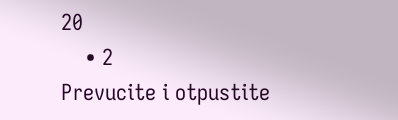20
    • 2
Prevucite i otpustite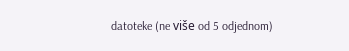datoteke (ne više od 5 odjednom)